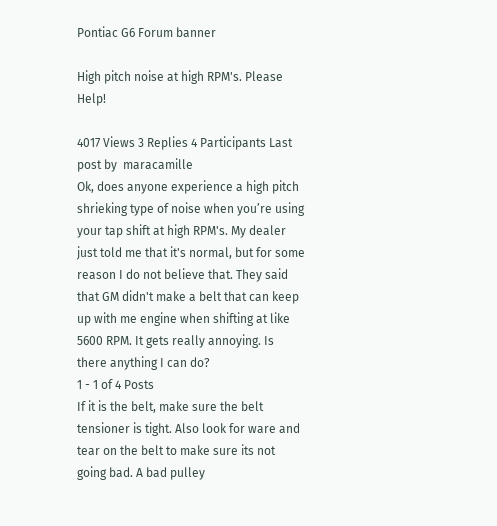Pontiac G6 Forum banner

High pitch noise at high RPM's. Please Help!

4017 Views 3 Replies 4 Participants Last post by  maracamille
Ok, does anyone experience a high pitch shrieking type of noise when you’re using your tap shift at high RPM's. My dealer just told me that it's normal, but for some reason I do not believe that. They said that GM didn't make a belt that can keep up with me engine when shifting at like 5600 RPM. It gets really annoying. Is there anything I can do?
1 - 1 of 4 Posts
If it is the belt, make sure the belt tensioner is tight. Also look for ware and tear on the belt to make sure its not going bad. A bad pulley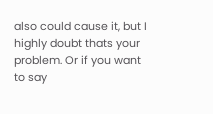also could cause it, but I highly doubt thats your problem. Or if you want to say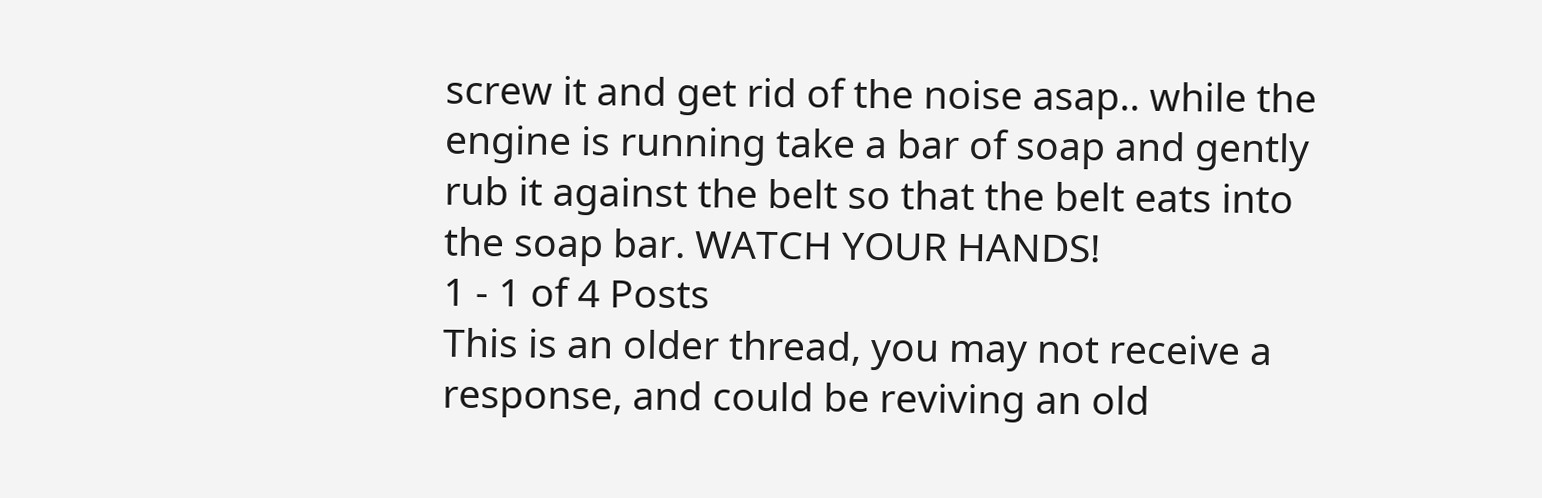screw it and get rid of the noise asap.. while the engine is running take a bar of soap and gently rub it against the belt so that the belt eats into the soap bar. WATCH YOUR HANDS!
1 - 1 of 4 Posts
This is an older thread, you may not receive a response, and could be reviving an old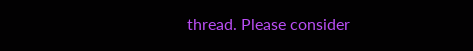thread. Please consider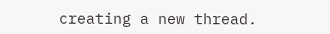creating a new thread.